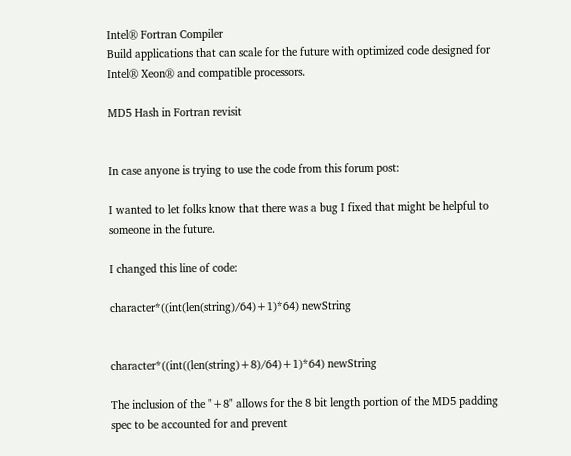Intel® Fortran Compiler
Build applications that can scale for the future with optimized code designed for Intel® Xeon® and compatible processors.

MD5 Hash in Fortran revisit


In case anyone is trying to use the code from this forum post:

I wanted to let folks know that there was a bug I fixed that might be helpful to someone in the future.

I changed this line of code:

character*((int(len(string)/64)+1)*64) newString


character*((int((len(string)+8)/64)+1)*64) newString

The inclusion of the "+8" allows for the 8 bit length portion of the MD5 padding spec to be accounted for and prevent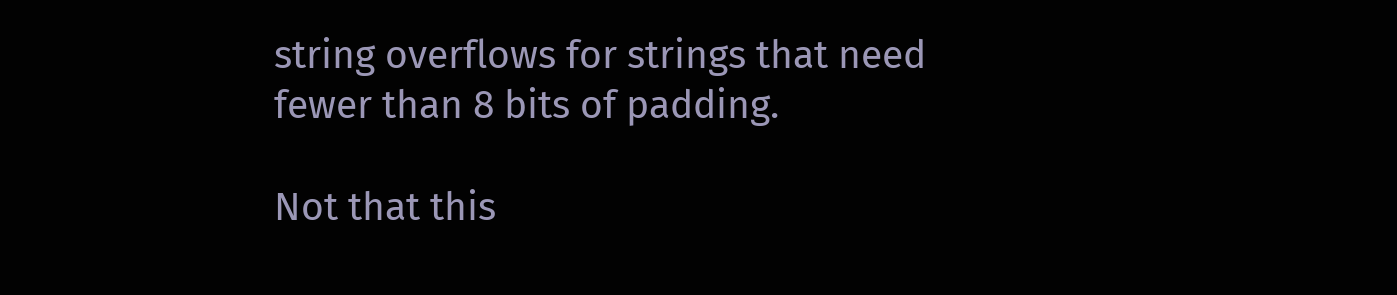string overflows for strings that need fewer than 8 bits of padding.

Not that this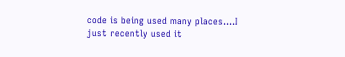code is being used many places....I just recently used it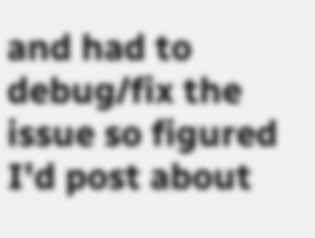and had to debug/fix the issue so figured I'd post about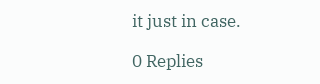it just in case.

0 Replies